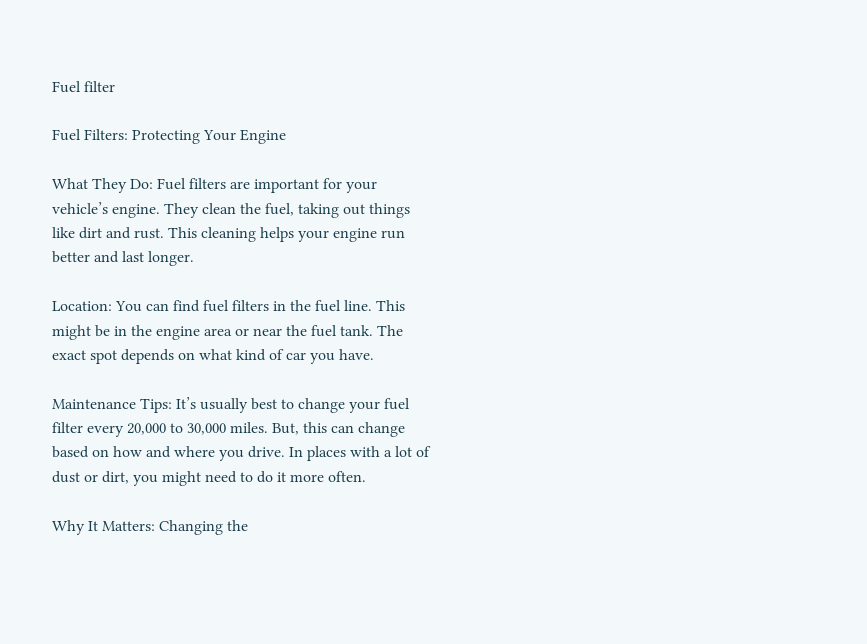Fuel filter

Fuel Filters: Protecting Your Engine

What They Do: Fuel filters are important for your vehicle’s engine. They clean the fuel, taking out things like dirt and rust. This cleaning helps your engine run better and last longer.

Location: You can find fuel filters in the fuel line. This might be in the engine area or near the fuel tank. The exact spot depends on what kind of car you have.

Maintenance Tips: It’s usually best to change your fuel filter every 20,000 to 30,000 miles. But, this can change based on how and where you drive. In places with a lot of dust or dirt, you might need to do it more often.

Why It Matters: Changing the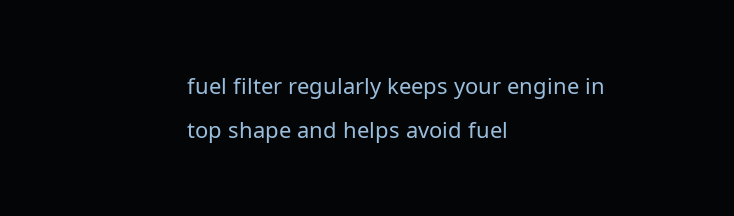fuel filter regularly keeps your engine in top shape and helps avoid fuel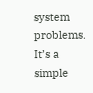system problems. It’s a simple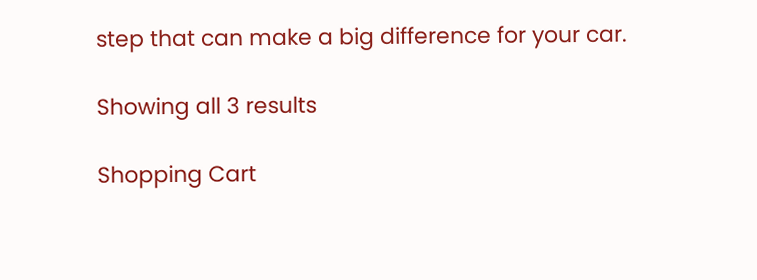step that can make a big difference for your car.

Showing all 3 results

Shopping Cart